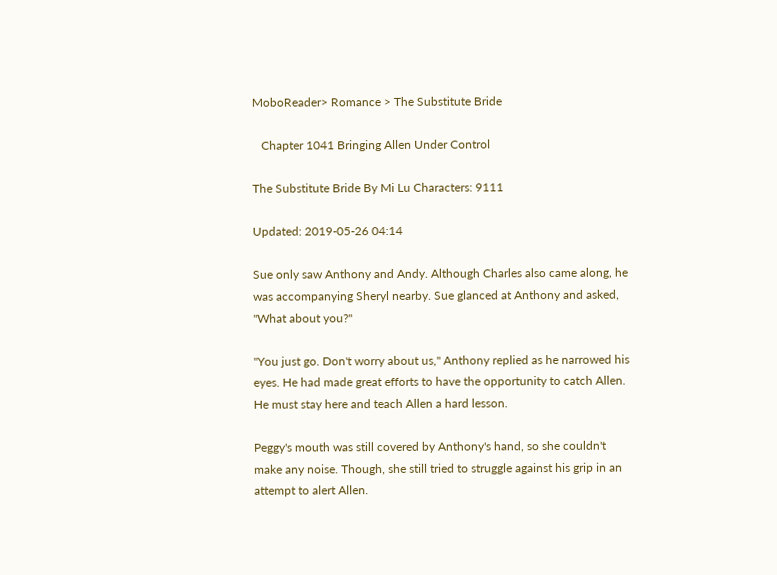MoboReader> Romance > The Substitute Bride

   Chapter 1041 Bringing Allen Under Control

The Substitute Bride By Mi Lu Characters: 9111

Updated: 2019-05-26 04:14

Sue only saw Anthony and Andy. Although Charles also came along, he was accompanying Sheryl nearby. Sue glanced at Anthony and asked, "What about you?"

"You just go. Don't worry about us," Anthony replied as he narrowed his eyes. He had made great efforts to have the opportunity to catch Allen. He must stay here and teach Allen a hard lesson.

Peggy's mouth was still covered by Anthony's hand, so she couldn't make any noise. Though, she still tried to struggle against his grip in an attempt to alert Allen.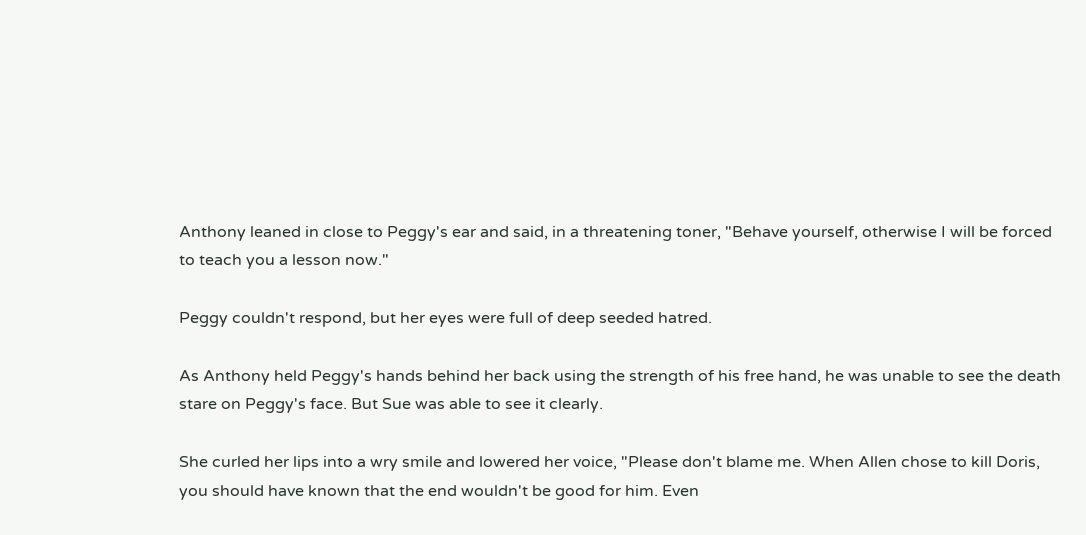Anthony leaned in close to Peggy's ear and said, in a threatening toner, "Behave yourself, otherwise I will be forced to teach you a lesson now."

Peggy couldn't respond, but her eyes were full of deep seeded hatred.

As Anthony held Peggy's hands behind her back using the strength of his free hand, he was unable to see the death stare on Peggy's face. But Sue was able to see it clearly.

She curled her lips into a wry smile and lowered her voice, "Please don't blame me. When Allen chose to kill Doris, you should have known that the end wouldn't be good for him. Even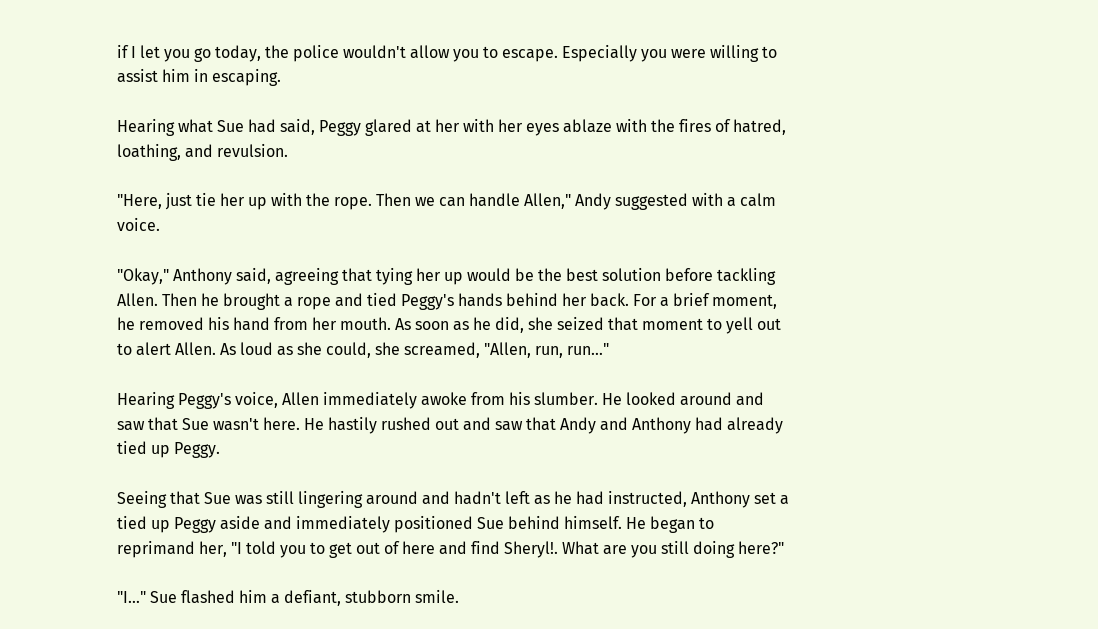if I let you go today, the police wouldn't allow you to escape. Especially you were willing to assist him in escaping.

Hearing what Sue had said, Peggy glared at her with her eyes ablaze with the fires of hatred, loathing, and revulsion.

"Here, just tie her up with the rope. Then we can handle Allen," Andy suggested with a calm voice.

"Okay," Anthony said, agreeing that tying her up would be the best solution before tackling Allen. Then he brought a rope and tied Peggy's hands behind her back. For a brief moment, he removed his hand from her mouth. As soon as he did, she seized that moment to yell out to alert Allen. As loud as she could, she screamed, "Allen, run, run…"

Hearing Peggy's voice, Allen immediately awoke from his slumber. He looked around and saw that Sue wasn't here. He hastily rushed out and saw that Andy and Anthony had already tied up Peggy.

Seeing that Sue was still lingering around and hadn't left as he had instructed, Anthony set a tied up Peggy aside and immediately positioned Sue behind himself. He began to reprimand her, "I told you to get out of here and find Sheryl!. What are you still doing here?"

"I…" Sue flashed him a defiant, stubborn smile.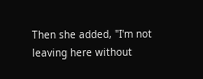Then she added, "I'm not leaving here without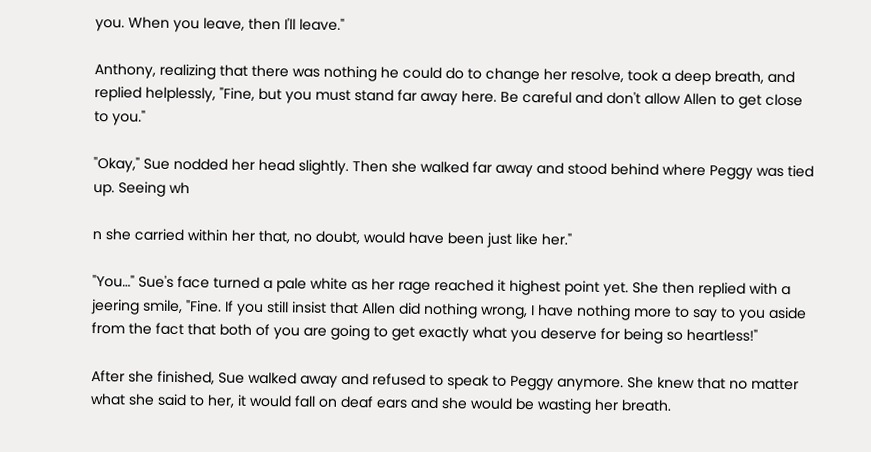you. When you leave, then I'll leave."

Anthony, realizing that there was nothing he could do to change her resolve, took a deep breath, and replied helplessly, "Fine, but you must stand far away here. Be careful and don't allow Allen to get close to you."

"Okay," Sue nodded her head slightly. Then she walked far away and stood behind where Peggy was tied up. Seeing wh

n she carried within her that, no doubt, would have been just like her."

"You…" Sue's face turned a pale white as her rage reached it highest point yet. She then replied with a jeering smile, "Fine. If you still insist that Allen did nothing wrong, I have nothing more to say to you aside from the fact that both of you are going to get exactly what you deserve for being so heartless!"

After she finished, Sue walked away and refused to speak to Peggy anymore. She knew that no matter what she said to her, it would fall on deaf ears and she would be wasting her breath.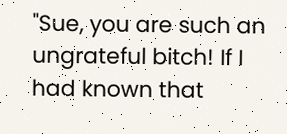"Sue, you are such an ungrateful bitch! If I had known that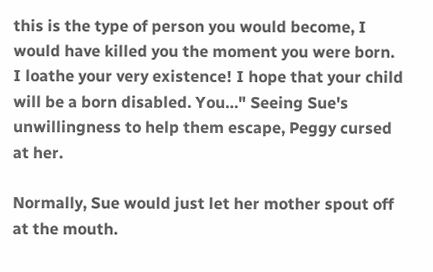this is the type of person you would become, I would have killed you the moment you were born. I loathe your very existence! I hope that your child will be a born disabled. You…" Seeing Sue's unwillingness to help them escape, Peggy cursed at her.

Normally, Sue would just let her mother spout off at the mouth.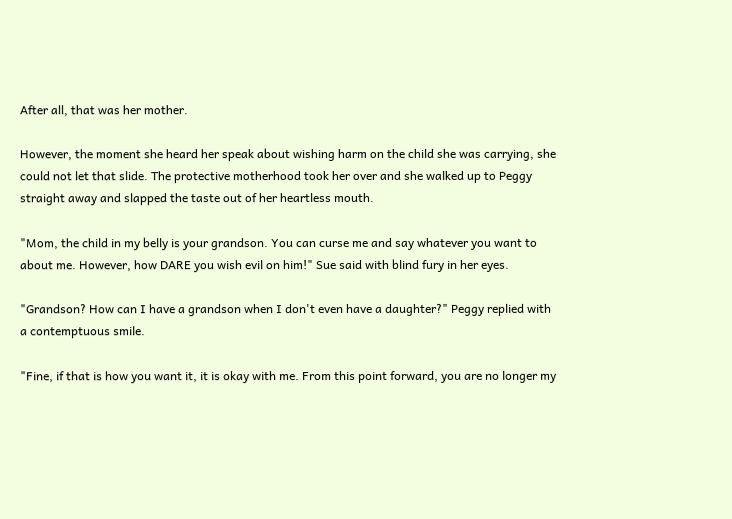After all, that was her mother.

However, the moment she heard her speak about wishing harm on the child she was carrying, she could not let that slide. The protective motherhood took her over and she walked up to Peggy straight away and slapped the taste out of her heartless mouth.

"Mom, the child in my belly is your grandson. You can curse me and say whatever you want to about me. However, how DARE you wish evil on him!" Sue said with blind fury in her eyes.

"Grandson? How can I have a grandson when I don't even have a daughter?" Peggy replied with a contemptuous smile.

"Fine, if that is how you want it, it is okay with me. From this point forward, you are no longer my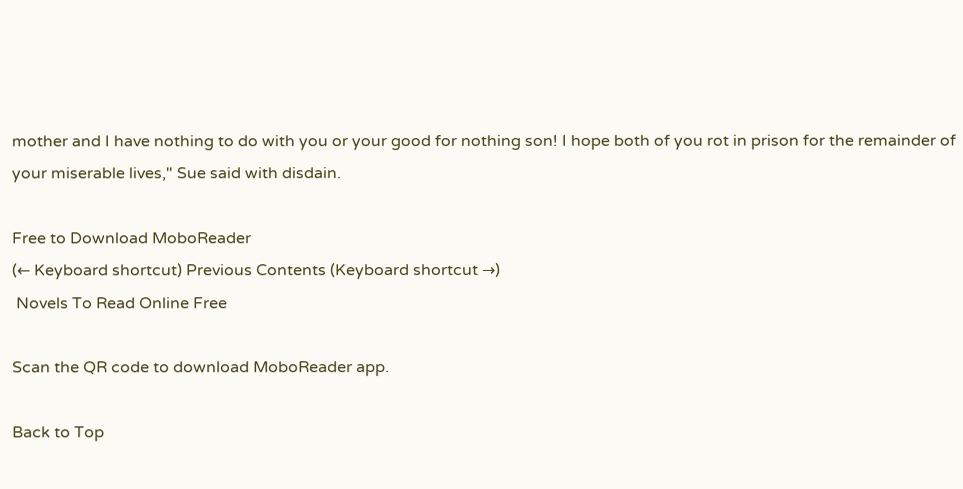mother and I have nothing to do with you or your good for nothing son! I hope both of you rot in prison for the remainder of your miserable lives," Sue said with disdain.

Free to Download MoboReader
(← Keyboard shortcut) Previous Contents (Keyboard shortcut →)
 Novels To Read Online Free

Scan the QR code to download MoboReader app.

Back to Top